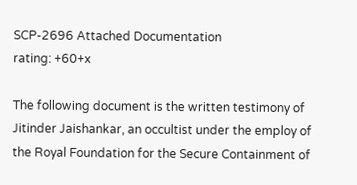SCP-2696 Attached Documentation
rating: +60+x

The following document is the written testimony of Jitinder Jaishankar, an occultist under the employ of the Royal Foundation for the Secure Containment of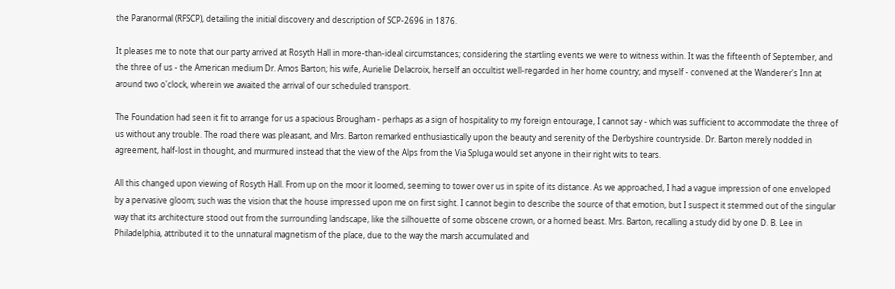the Paranormal (RFSCP), detailing the initial discovery and description of SCP-2696 in 1876.

It pleases me to note that our party arrived at Rosyth Hall in more-than-ideal circumstances; considering the startling events we were to witness within. It was the fifteenth of September, and the three of us - the American medium Dr. Amos Barton; his wife, Aurielie Delacroix, herself an occultist well-regarded in her home country; and myself - convened at the Wanderer's Inn at around two o'clock, wherein we awaited the arrival of our scheduled transport.

The Foundation had seen it fit to arrange for us a spacious Brougham - perhaps as a sign of hospitality to my foreign entourage, I cannot say - which was sufficient to accommodate the three of us without any trouble. The road there was pleasant, and Mrs. Barton remarked enthusiastically upon the beauty and serenity of the Derbyshire countryside. Dr. Barton merely nodded in agreement, half-lost in thought, and murmured instead that the view of the Alps from the Via Spluga would set anyone in their right wits to tears.

All this changed upon viewing of Rosyth Hall. From up on the moor it loomed, seeming to tower over us in spite of its distance. As we approached, I had a vague impression of one enveloped by a pervasive gloom; such was the vision that the house impressed upon me on first sight. I cannot begin to describe the source of that emotion, but I suspect it stemmed out of the singular way that its architecture stood out from the surrounding landscape, like the silhouette of some obscene crown, or a horned beast. Mrs. Barton, recalling a study did by one D. B. Lee in Philadelphia, attributed it to the unnatural magnetism of the place, due to the way the marsh accumulated and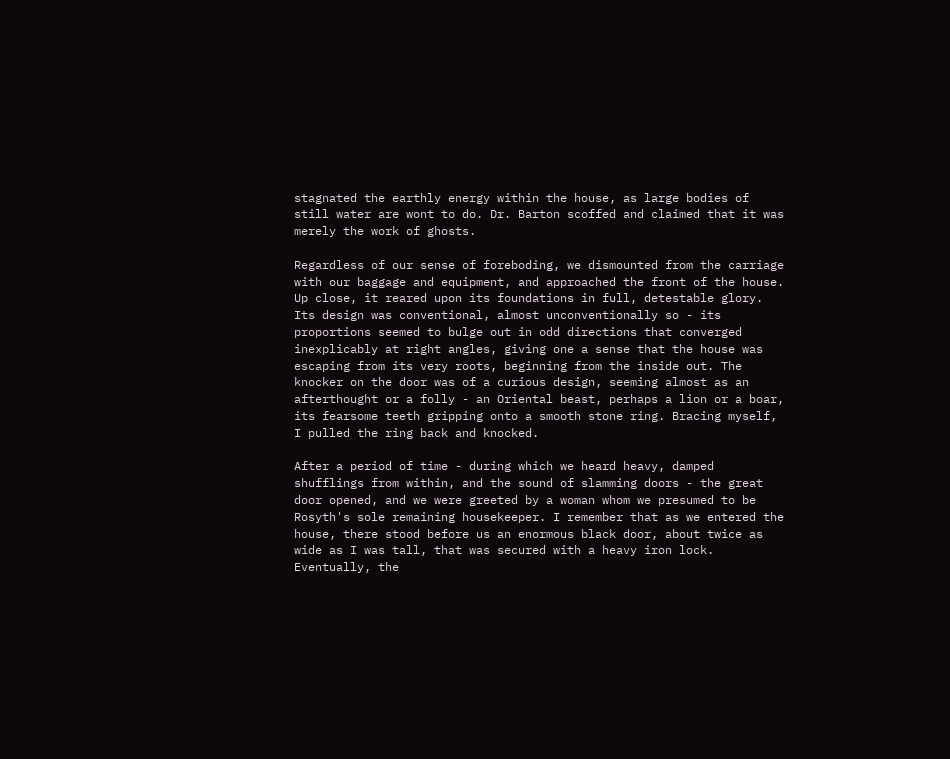stagnated the earthly energy within the house, as large bodies of still water are wont to do. Dr. Barton scoffed and claimed that it was merely the work of ghosts.

Regardless of our sense of foreboding, we dismounted from the carriage with our baggage and equipment, and approached the front of the house. Up close, it reared upon its foundations in full, detestable glory. Its design was conventional, almost unconventionally so - its proportions seemed to bulge out in odd directions that converged inexplicably at right angles, giving one a sense that the house was escaping from its very roots, beginning from the inside out. The knocker on the door was of a curious design, seeming almost as an afterthought or a folly - an Oriental beast, perhaps a lion or a boar, its fearsome teeth gripping onto a smooth stone ring. Bracing myself, I pulled the ring back and knocked.

After a period of time - during which we heard heavy, damped shufflings from within, and the sound of slamming doors - the great door opened, and we were greeted by a woman whom we presumed to be Rosyth's sole remaining housekeeper. I remember that as we entered the house, there stood before us an enormous black door, about twice as wide as I was tall, that was secured with a heavy iron lock. Eventually, the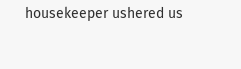housekeeper ushered us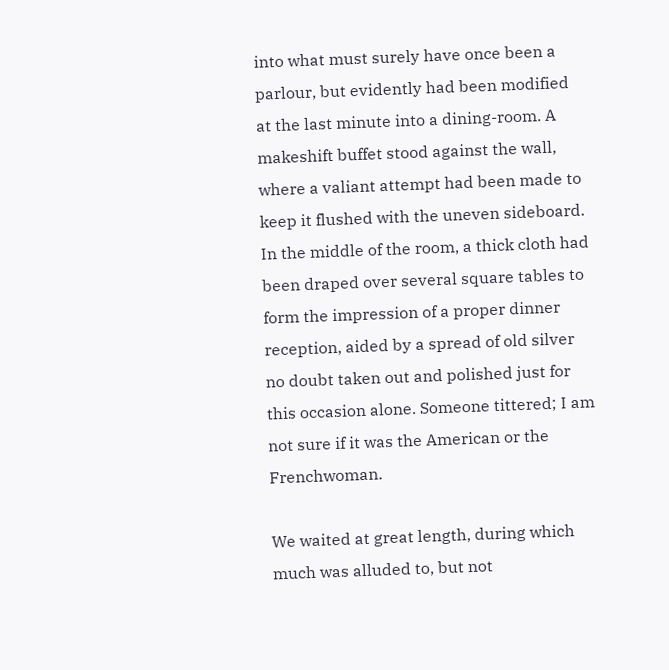into what must surely have once been a parlour, but evidently had been modified at the last minute into a dining-room. A makeshift buffet stood against the wall, where a valiant attempt had been made to keep it flushed with the uneven sideboard. In the middle of the room, a thick cloth had been draped over several square tables to form the impression of a proper dinner reception, aided by a spread of old silver no doubt taken out and polished just for this occasion alone. Someone tittered; I am not sure if it was the American or the Frenchwoman.

We waited at great length, during which much was alluded to, but not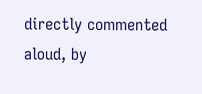directly commented aloud, by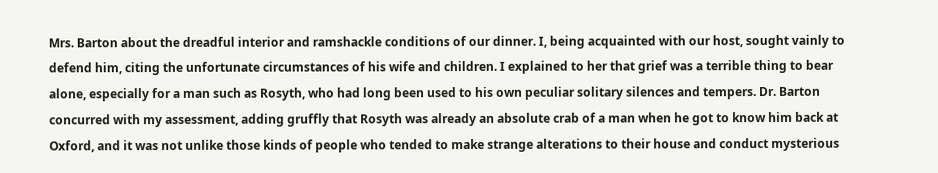Mrs. Barton about the dreadful interior and ramshackle conditions of our dinner. I, being acquainted with our host, sought vainly to defend him, citing the unfortunate circumstances of his wife and children. I explained to her that grief was a terrible thing to bear alone, especially for a man such as Rosyth, who had long been used to his own peculiar solitary silences and tempers. Dr. Barton concurred with my assessment, adding gruffly that Rosyth was already an absolute crab of a man when he got to know him back at Oxford, and it was not unlike those kinds of people who tended to make strange alterations to their house and conduct mysterious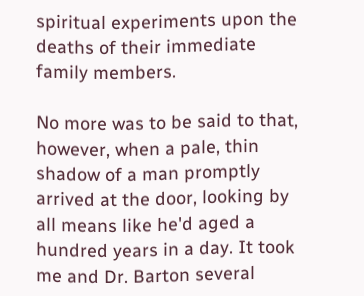spiritual experiments upon the deaths of their immediate family members.

No more was to be said to that, however, when a pale, thin shadow of a man promptly arrived at the door, looking by all means like he'd aged a hundred years in a day. It took me and Dr. Barton several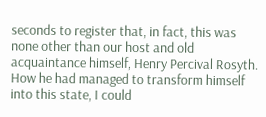seconds to register that, in fact, this was none other than our host and old acquaintance himself, Henry Percival Rosyth. How he had managed to transform himself into this state, I could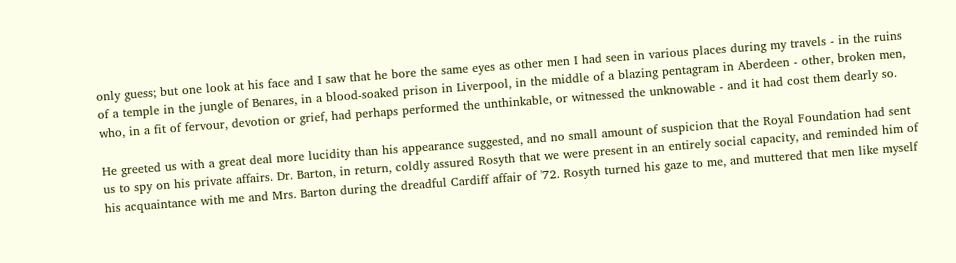only guess; but one look at his face and I saw that he bore the same eyes as other men I had seen in various places during my travels - in the ruins of a temple in the jungle of Benares, in a blood-soaked prison in Liverpool, in the middle of a blazing pentagram in Aberdeen - other, broken men, who, in a fit of fervour, devotion or grief, had perhaps performed the unthinkable, or witnessed the unknowable - and it had cost them dearly so.

He greeted us with a great deal more lucidity than his appearance suggested, and no small amount of suspicion that the Royal Foundation had sent us to spy on his private affairs. Dr. Barton, in return, coldly assured Rosyth that we were present in an entirely social capacity, and reminded him of his acquaintance with me and Mrs. Barton during the dreadful Cardiff affair of '72. Rosyth turned his gaze to me, and muttered that men like myself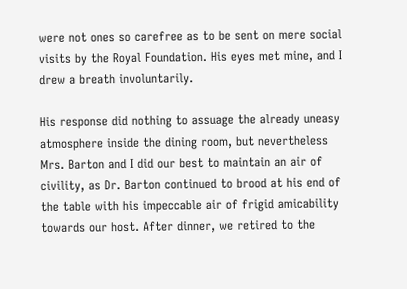were not ones so carefree as to be sent on mere social visits by the Royal Foundation. His eyes met mine, and I drew a breath involuntarily.

His response did nothing to assuage the already uneasy atmosphere inside the dining room, but nevertheless Mrs. Barton and I did our best to maintain an air of civility, as Dr. Barton continued to brood at his end of the table with his impeccable air of frigid amicability towards our host. After dinner, we retired to the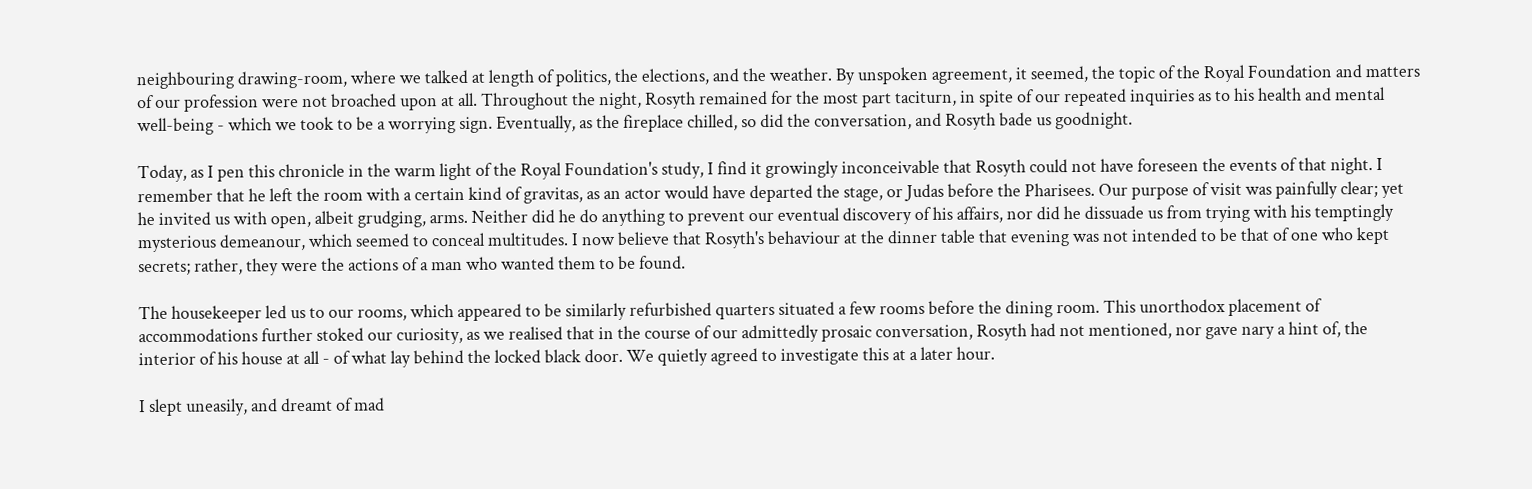neighbouring drawing-room, where we talked at length of politics, the elections, and the weather. By unspoken agreement, it seemed, the topic of the Royal Foundation and matters of our profession were not broached upon at all. Throughout the night, Rosyth remained for the most part taciturn, in spite of our repeated inquiries as to his health and mental well-being - which we took to be a worrying sign. Eventually, as the fireplace chilled, so did the conversation, and Rosyth bade us goodnight.

Today, as I pen this chronicle in the warm light of the Royal Foundation's study, I find it growingly inconceivable that Rosyth could not have foreseen the events of that night. I remember that he left the room with a certain kind of gravitas, as an actor would have departed the stage, or Judas before the Pharisees. Our purpose of visit was painfully clear; yet he invited us with open, albeit grudging, arms. Neither did he do anything to prevent our eventual discovery of his affairs, nor did he dissuade us from trying with his temptingly mysterious demeanour, which seemed to conceal multitudes. I now believe that Rosyth's behaviour at the dinner table that evening was not intended to be that of one who kept secrets; rather, they were the actions of a man who wanted them to be found.

The housekeeper led us to our rooms, which appeared to be similarly refurbished quarters situated a few rooms before the dining room. This unorthodox placement of accommodations further stoked our curiosity, as we realised that in the course of our admittedly prosaic conversation, Rosyth had not mentioned, nor gave nary a hint of, the interior of his house at all - of what lay behind the locked black door. We quietly agreed to investigate this at a later hour.

I slept uneasily, and dreamt of mad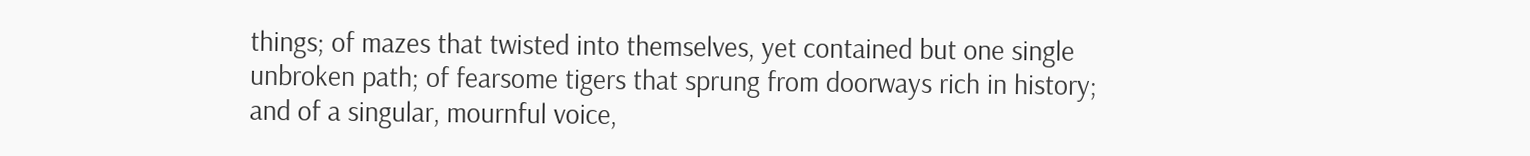things; of mazes that twisted into themselves, yet contained but one single unbroken path; of fearsome tigers that sprung from doorways rich in history; and of a singular, mournful voice,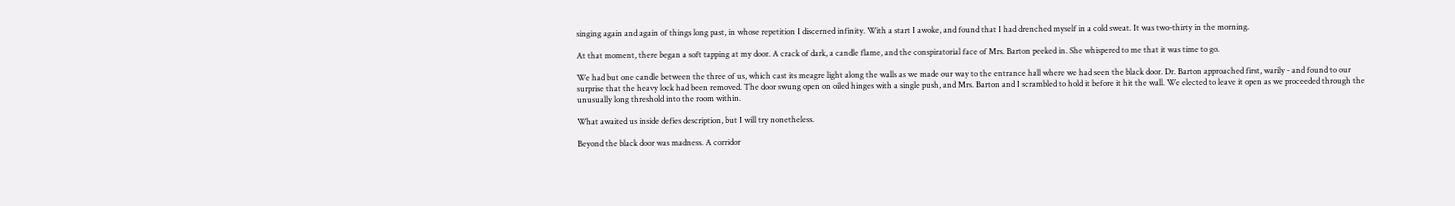singing again and again of things long past, in whose repetition I discerned infinity. With a start I awoke, and found that I had drenched myself in a cold sweat. It was two-thirty in the morning.

At that moment, there began a soft tapping at my door. A crack of dark, a candle flame, and the conspiratorial face of Mrs. Barton peeked in. She whispered to me that it was time to go.

We had but one candle between the three of us, which cast its meagre light along the walls as we made our way to the entrance hall where we had seen the black door. Dr. Barton approached first, warily - and found to our surprise that the heavy lock had been removed. The door swung open on oiled hinges with a single push, and Mrs. Barton and I scrambled to hold it before it hit the wall. We elected to leave it open as we proceeded through the unusually long threshold into the room within.

What awaited us inside defies description, but I will try nonetheless.

Beyond the black door was madness. A corridor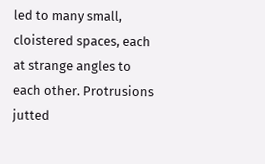led to many small, cloistered spaces, each at strange angles to each other. Protrusions jutted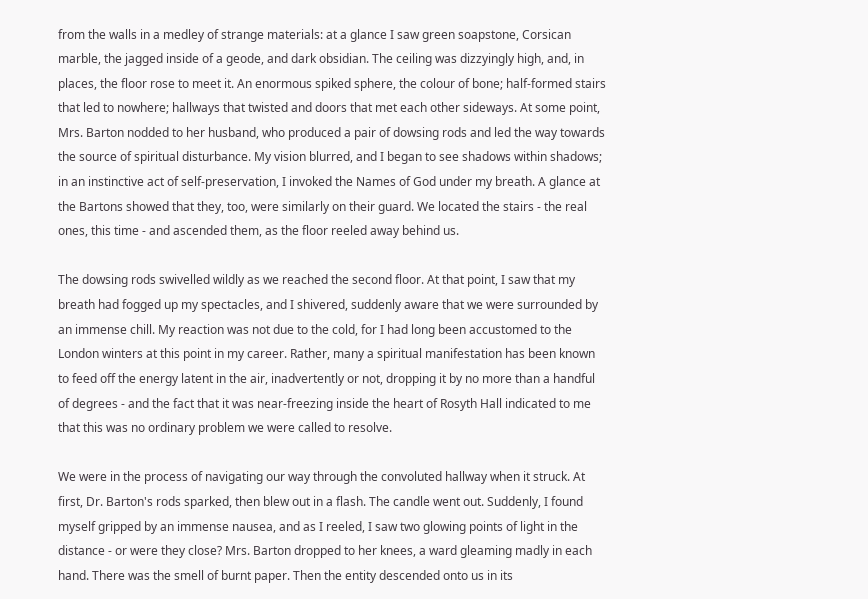from the walls in a medley of strange materials: at a glance I saw green soapstone, Corsican marble, the jagged inside of a geode, and dark obsidian. The ceiling was dizzyingly high, and, in places, the floor rose to meet it. An enormous spiked sphere, the colour of bone; half-formed stairs that led to nowhere; hallways that twisted and doors that met each other sideways. At some point, Mrs. Barton nodded to her husband, who produced a pair of dowsing rods and led the way towards the source of spiritual disturbance. My vision blurred, and I began to see shadows within shadows; in an instinctive act of self-preservation, I invoked the Names of God under my breath. A glance at the Bartons showed that they, too, were similarly on their guard. We located the stairs - the real ones, this time - and ascended them, as the floor reeled away behind us.

The dowsing rods swivelled wildly as we reached the second floor. At that point, I saw that my breath had fogged up my spectacles, and I shivered, suddenly aware that we were surrounded by an immense chill. My reaction was not due to the cold, for I had long been accustomed to the London winters at this point in my career. Rather, many a spiritual manifestation has been known to feed off the energy latent in the air, inadvertently or not, dropping it by no more than a handful of degrees - and the fact that it was near-freezing inside the heart of Rosyth Hall indicated to me that this was no ordinary problem we were called to resolve.

We were in the process of navigating our way through the convoluted hallway when it struck. At first, Dr. Barton's rods sparked, then blew out in a flash. The candle went out. Suddenly, I found myself gripped by an immense nausea, and as I reeled, I saw two glowing points of light in the distance - or were they close? Mrs. Barton dropped to her knees, a ward gleaming madly in each hand. There was the smell of burnt paper. Then the entity descended onto us in its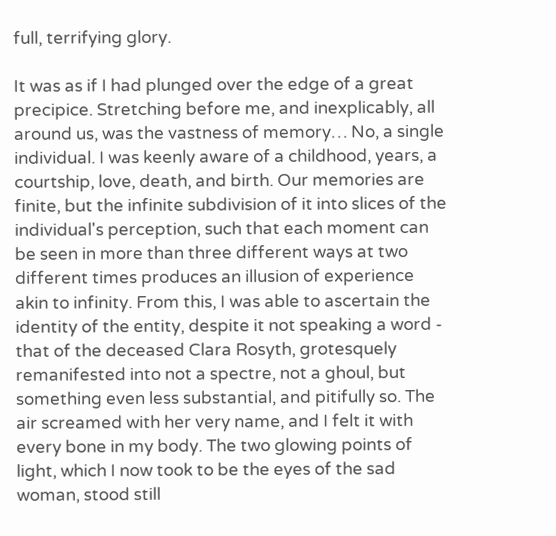full, terrifying glory.

It was as if I had plunged over the edge of a great precipice. Stretching before me, and inexplicably, all around us, was the vastness of memory… No, a single individual. I was keenly aware of a childhood, years, a courtship, love, death, and birth. Our memories are finite, but the infinite subdivision of it into slices of the individual's perception, such that each moment can be seen in more than three different ways at two different times produces an illusion of experience akin to infinity. From this, I was able to ascertain the identity of the entity, despite it not speaking a word - that of the deceased Clara Rosyth, grotesquely remanifested into not a spectre, not a ghoul, but something even less substantial, and pitifully so. The air screamed with her very name, and I felt it with every bone in my body. The two glowing points of light, which I now took to be the eyes of the sad woman, stood still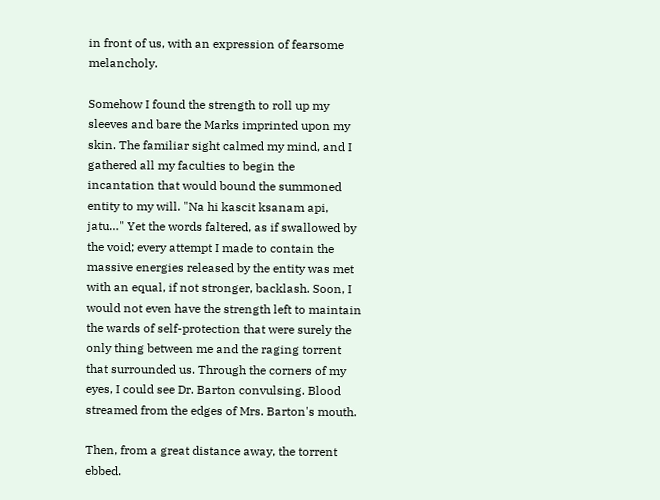in front of us, with an expression of fearsome melancholy.

Somehow I found the strength to roll up my sleeves and bare the Marks imprinted upon my skin. The familiar sight calmed my mind, and I gathered all my faculties to begin the incantation that would bound the summoned entity to my will. "Na hi kascit ksanam api, jatu…" Yet the words faltered, as if swallowed by the void; every attempt I made to contain the massive energies released by the entity was met with an equal, if not stronger, backlash. Soon, I would not even have the strength left to maintain the wards of self-protection that were surely the only thing between me and the raging torrent that surrounded us. Through the corners of my eyes, I could see Dr. Barton convulsing. Blood streamed from the edges of Mrs. Barton's mouth.

Then, from a great distance away, the torrent ebbed.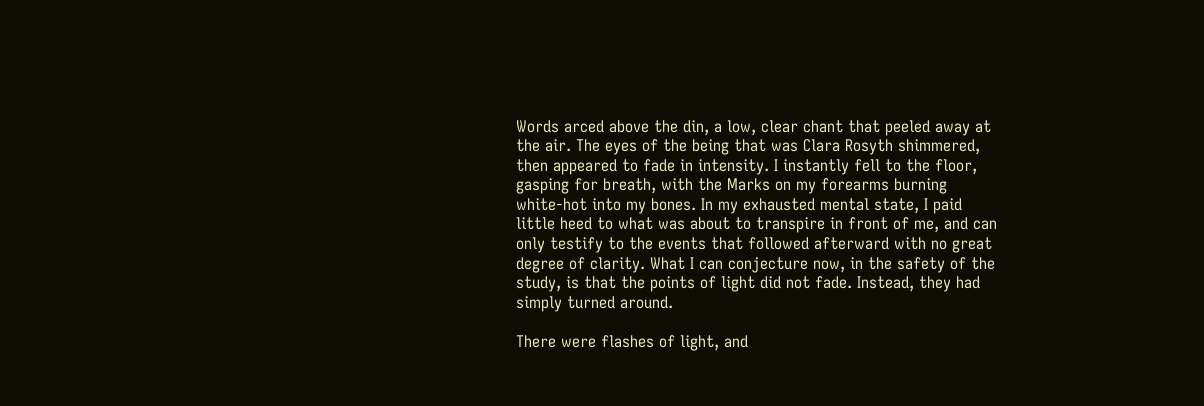Words arced above the din, a low, clear chant that peeled away at the air. The eyes of the being that was Clara Rosyth shimmered, then appeared to fade in intensity. I instantly fell to the floor, gasping for breath, with the Marks on my forearms burning white-hot into my bones. In my exhausted mental state, I paid little heed to what was about to transpire in front of me, and can only testify to the events that followed afterward with no great degree of clarity. What I can conjecture now, in the safety of the study, is that the points of light did not fade. Instead, they had simply turned around.

There were flashes of light, and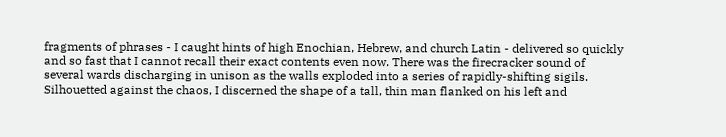fragments of phrases - I caught hints of high Enochian, Hebrew, and church Latin - delivered so quickly and so fast that I cannot recall their exact contents even now. There was the firecracker sound of several wards discharging in unison as the walls exploded into a series of rapidly-shifting sigils. Silhouetted against the chaos, I discerned the shape of a tall, thin man flanked on his left and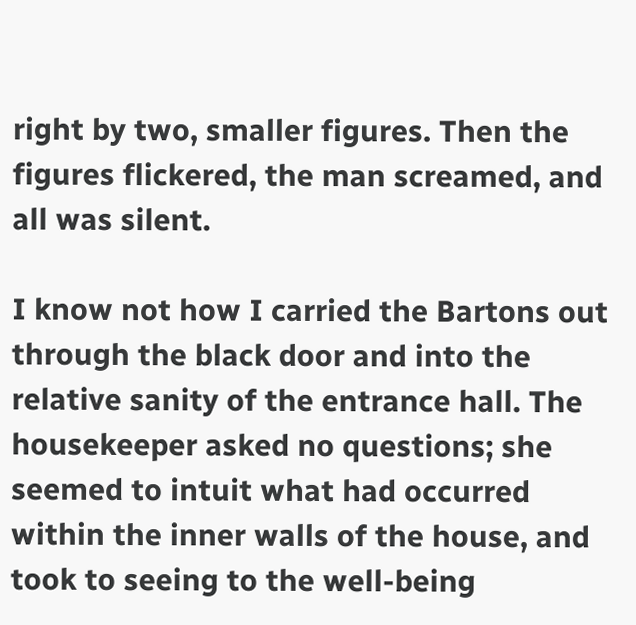right by two, smaller figures. Then the figures flickered, the man screamed, and all was silent.

I know not how I carried the Bartons out through the black door and into the relative sanity of the entrance hall. The housekeeper asked no questions; she seemed to intuit what had occurred within the inner walls of the house, and took to seeing to the well-being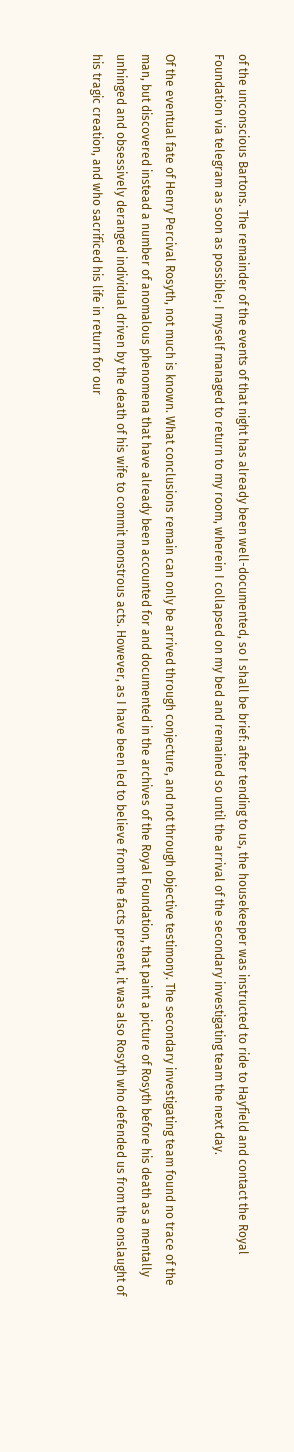of the unconscious Bartons. The remainder of the events of that night has already been well-documented, so I shall be brief: after tending to us, the housekeeper was instructed to ride to Hayfield and contact the Royal Foundation via telegram as soon as possible; I myself managed to return to my room, wherein I collapsed on my bed and remained so until the arrival of the secondary investigating team the next day.

Of the eventual fate of Henry Percival Rosyth, not much is known. What conclusions remain can only be arrived through conjecture, and not through objective testimony. The secondary investigating team found no trace of the man, but discovered instead a number of anomalous phenomena that have already been accounted for and documented in the archives of the Royal Foundation, that paint a picture of Rosyth before his death as a mentally unhinged and obsessively deranged individual driven by the death of his wife to commit monstrous acts. However, as I have been led to believe from the facts present, it was also Rosyth who defended us from the onslaught of his tragic creation, and who sacrificed his life in return for our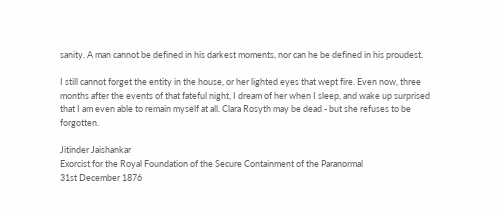sanity. A man cannot be defined in his darkest moments, nor can he be defined in his proudest.

I still cannot forget the entity in the house, or her lighted eyes that wept fire. Even now, three months after the events of that fateful night, I dream of her when I sleep, and wake up surprised that I am even able to remain myself at all. Clara Rosyth may be dead - but she refuses to be forgotten.

Jitinder Jaishankar
Exorcist for the Royal Foundation of the Secure Containment of the Paranormal
31st December 1876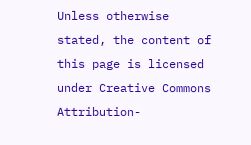Unless otherwise stated, the content of this page is licensed under Creative Commons Attribution-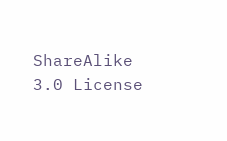ShareAlike 3.0 License